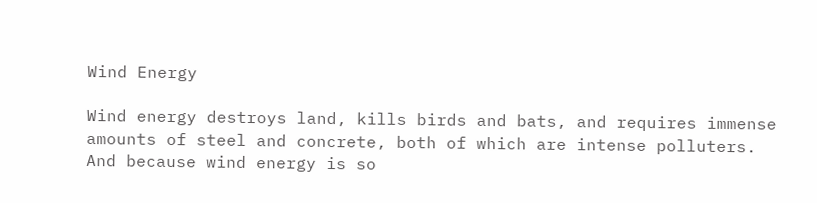Wind Energy

Wind energy destroys land, kills birds and bats, and requires immense amounts of steel and concrete, both of which are intense polluters.  And because wind energy is so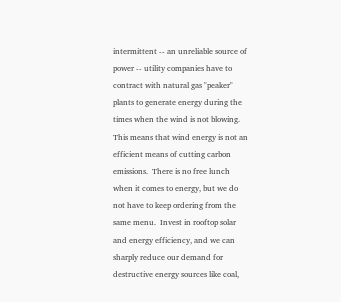intermittent -- an unreliable source of power -- utility companies have to contract with natural gas "peaker" plants to generate energy during the times when the wind is not blowing. This means that wind energy is not an efficient means of cutting carbon emissions.  There is no free lunch when it comes to energy, but we do not have to keep ordering from the same menu.  Invest in rooftop solar and energy efficiency, and we can sharply reduce our demand for destructive energy sources like coal,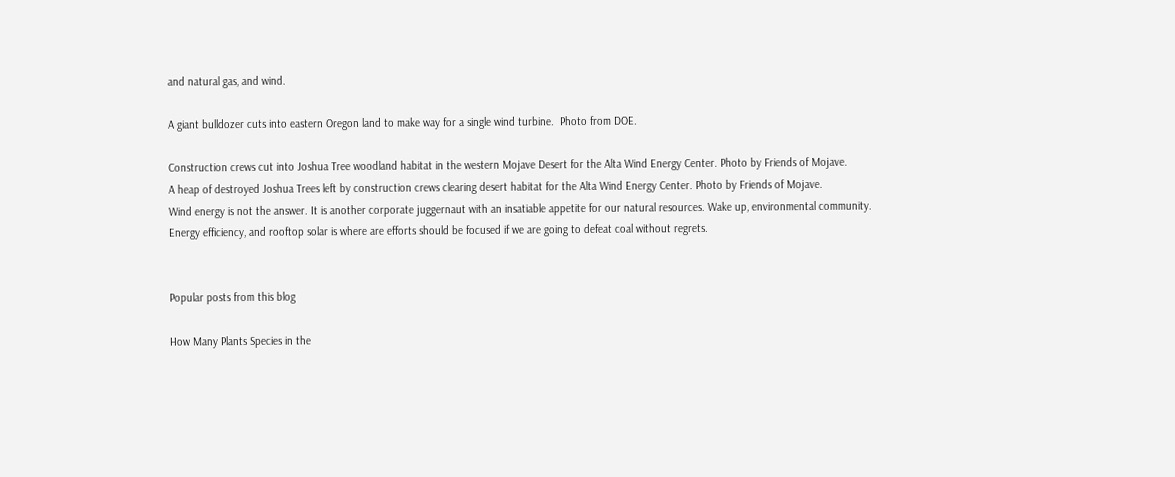and natural gas, and wind.

A giant bulldozer cuts into eastern Oregon land to make way for a single wind turbine.  Photo from DOE.

Construction crews cut into Joshua Tree woodland habitat in the western Mojave Desert for the Alta Wind Energy Center. Photo by Friends of Mojave.
A heap of destroyed Joshua Trees left by construction crews clearing desert habitat for the Alta Wind Energy Center. Photo by Friends of Mojave.
Wind energy is not the answer. It is another corporate juggernaut with an insatiable appetite for our natural resources. Wake up, environmental community. Energy efficiency, and rooftop solar is where are efforts should be focused if we are going to defeat coal without regrets.


Popular posts from this blog

How Many Plants Species in the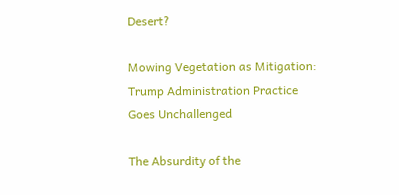Desert?

Mowing Vegetation as Mitigation: Trump Administration Practice Goes Unchallenged

The Absurdity of the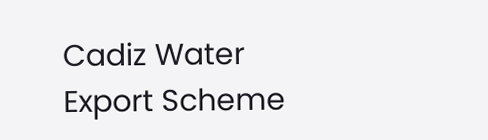Cadiz Water Export Scheme